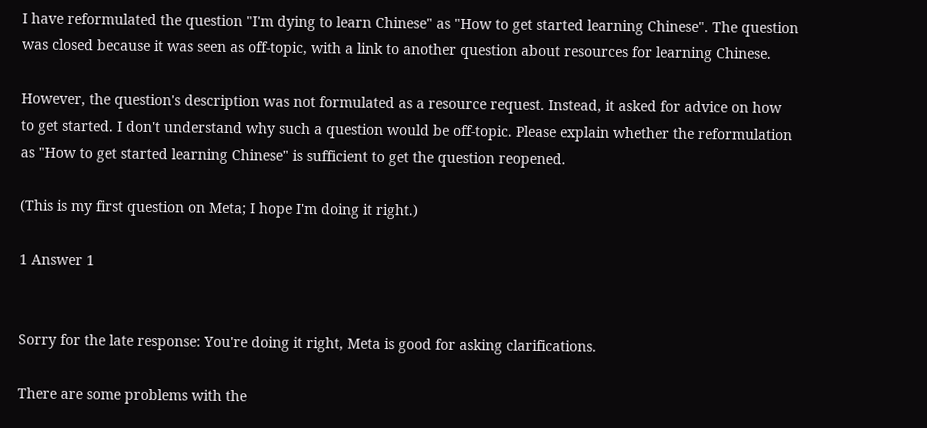I have reformulated the question "I'm dying to learn Chinese" as "How to get started learning Chinese". The question was closed because it was seen as off-topic, with a link to another question about resources for learning Chinese.

However, the question's description was not formulated as a resource request. Instead, it asked for advice on how to get started. I don't understand why such a question would be off-topic. Please explain whether the reformulation as "How to get started learning Chinese" is sufficient to get the question reopened.

(This is my first question on Meta; I hope I'm doing it right.)

1 Answer 1


Sorry for the late response: You're doing it right, Meta is good for asking clarifications.

There are some problems with the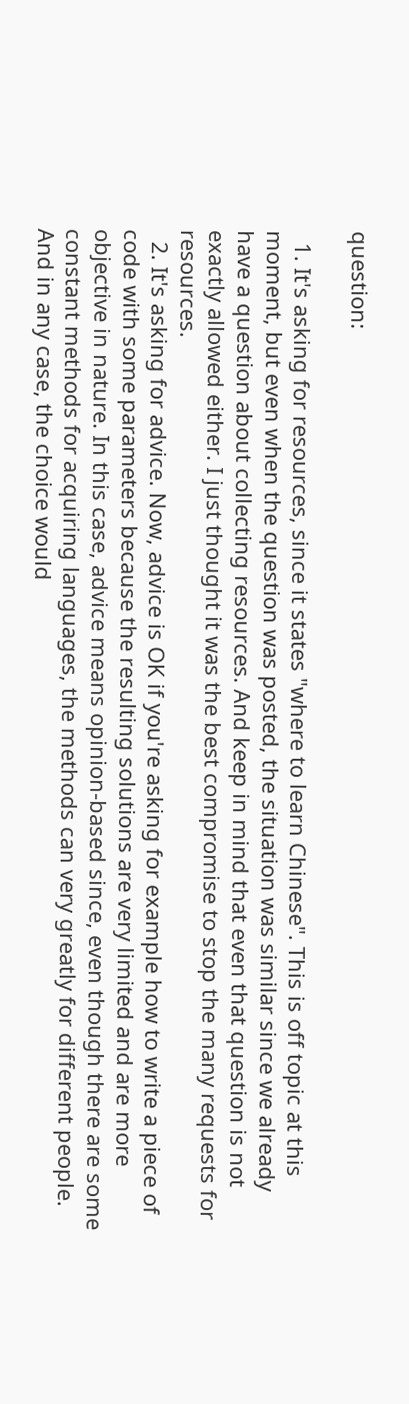question:

  1. It's asking for resources, since it states "where to learn Chinese". This is off topic at this moment, but even when the question was posted, the situation was similar since we already have a question about collecting resources. And keep in mind that even that question is not exactly allowed either. I just thought it was the best compromise to stop the many requests for resources.
  2. It's asking for advice. Now, advice is OK if you're asking for example how to write a piece of code with some parameters because the resulting solutions are very limited and are more objective in nature. In this case, advice means opinion-based since, even though there are some constant methods for acquiring languages, the methods can very greatly for different people. And in any case, the choice would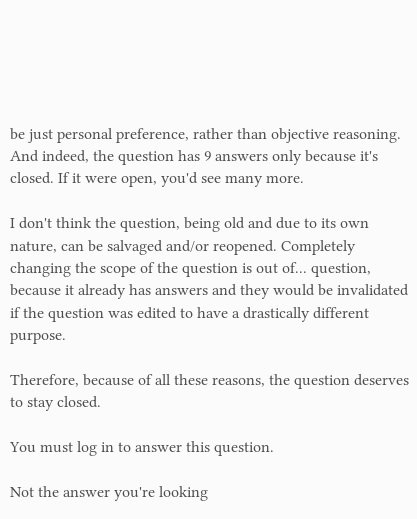be just personal preference, rather than objective reasoning. And indeed, the question has 9 answers only because it's closed. If it were open, you'd see many more.

I don't think the question, being old and due to its own nature, can be salvaged and/or reopened. Completely changing the scope of the question is out of... question, because it already has answers and they would be invalidated if the question was edited to have a drastically different purpose.

Therefore, because of all these reasons, the question deserves to stay closed.

You must log in to answer this question.

Not the answer you're looking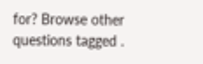for? Browse other questions tagged .